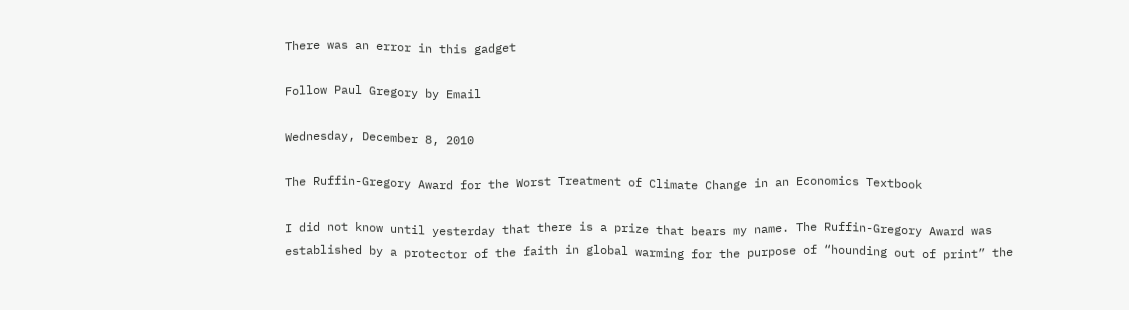There was an error in this gadget

Follow Paul Gregory by Email

Wednesday, December 8, 2010

The Ruffin-Gregory Award for the Worst Treatment of Climate Change in an Economics Textbook

I did not know until yesterday that there is a prize that bears my name. The Ruffin-Gregory Award was established by a protector of the faith in global warming for the purpose of “hounding out of print” the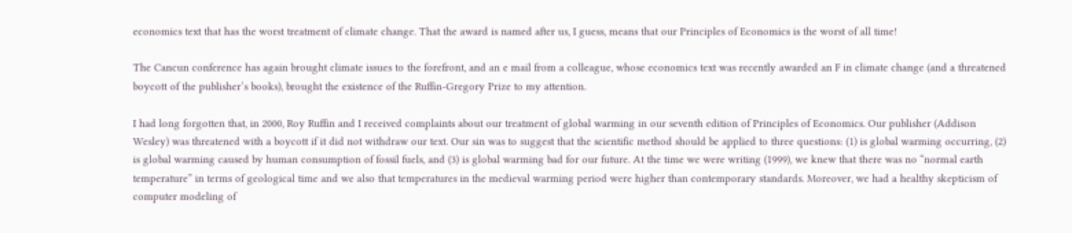economics text that has the worst treatment of climate change. That the award is named after us, I guess, means that our Principles of Economics is the worst of all time!

The Cancun conference has again brought climate issues to the forefront, and an e mail from a colleague, whose economics text was recently awarded an F in climate change (and a threatened boycott of the publisher’s books), brought the existence of the Ruffin-Gregory Prize to my attention.

I had long forgotten that, in 2000, Roy Ruffin and I received complaints about our treatment of global warming in our seventh edition of Principles of Economics. Our publisher (Addison Wesley) was threatened with a boycott if it did not withdraw our text. Our sin was to suggest that the scientific method should be applied to three questions: (1) is global warming occurring, (2) is global warming caused by human consumption of fossil fuels, and (3) is global warming bad for our future. At the time we were writing (1999), we knew that there was no “normal earth temperature” in terms of geological time and we also that temperatures in the medieval warming period were higher than contemporary standards. Moreover, we had a healthy skepticism of computer modeling of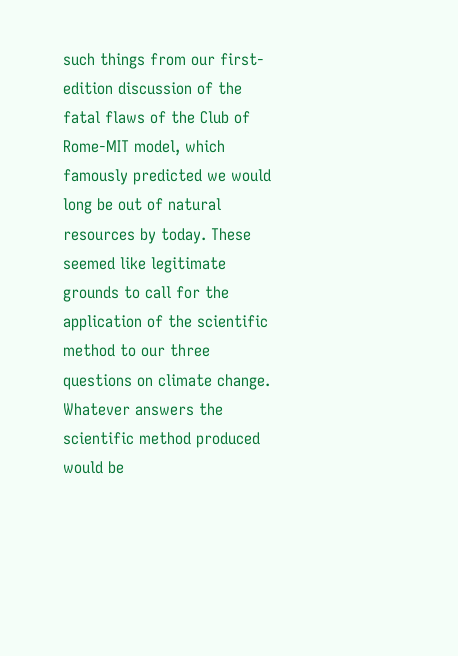such things from our first-edition discussion of the fatal flaws of the Club of Rome-MIT model, which famously predicted we would long be out of natural resources by today. These seemed like legitimate grounds to call for the application of the scientific method to our three questions on climate change. Whatever answers the scientific method produced would be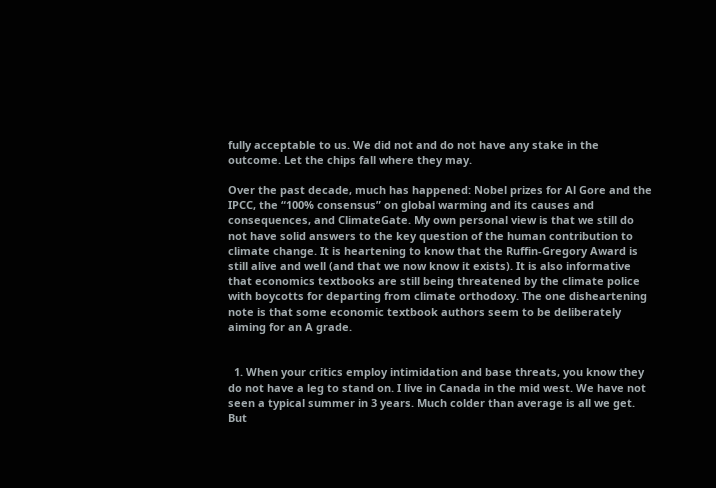fully acceptable to us. We did not and do not have any stake in the outcome. Let the chips fall where they may.

Over the past decade, much has happened: Nobel prizes for Al Gore and the IPCC, the “100% consensus” on global warming and its causes and consequences, and ClimateGate. My own personal view is that we still do not have solid answers to the key question of the human contribution to climate change. It is heartening to know that the Ruffin-Gregory Award is still alive and well (and that we now know it exists). It is also informative that economics textbooks are still being threatened by the climate police with boycotts for departing from climate orthodoxy. The one disheartening note is that some economic textbook authors seem to be deliberately aiming for an A grade.


  1. When your critics employ intimidation and base threats, you know they do not have a leg to stand on. I live in Canada in the mid west. We have not seen a typical summer in 3 years. Much colder than average is all we get. But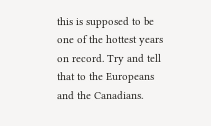this is supposed to be one of the hottest years on record. Try and tell that to the Europeans and the Canadians.